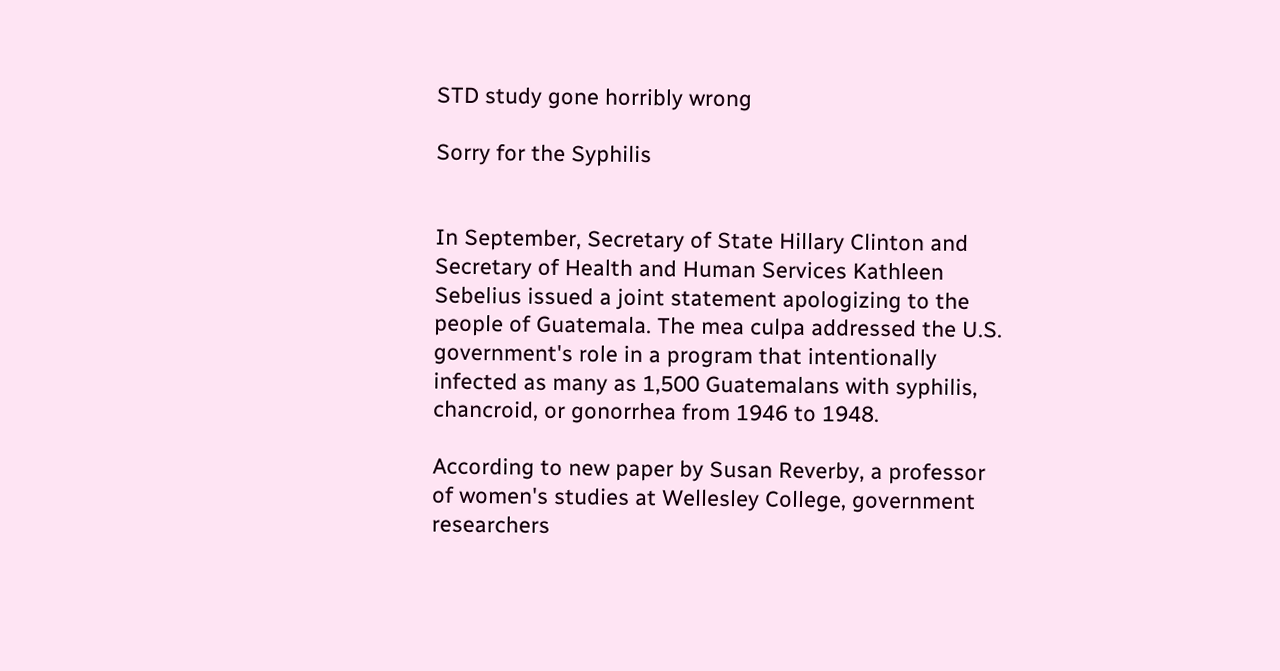STD study gone horribly wrong

Sorry for the Syphilis


In September, Secretary of State Hillary Clinton and Secretary of Health and Human Services Kathleen Sebelius issued a joint statement apologizing to the people of Guatemala. The mea culpa addressed the U.S. government's role in a program that intentionally infected as many as 1,500 Guatemalans with syphilis, chancroid, or gonorrhea from 1946 to 1948.

According to new paper by Susan Reverby, a professor of women's studies at Wellesley College, government researchers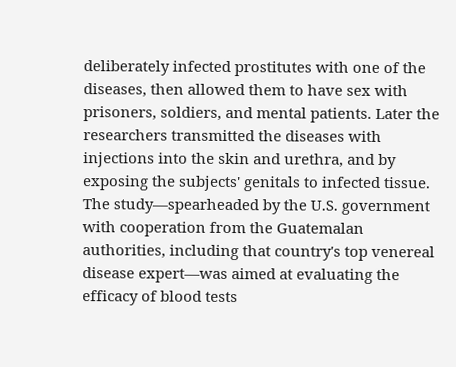deliberately infected prostitutes with one of the diseases, then allowed them to have sex with prisoners, soldiers, and mental patients. Later the researchers transmitted the diseases with injections into the skin and urethra, and by exposing the subjects' genitals to infected tissue. The study—spearheaded by the U.S. government with cooperation from the Guatemalan authorities, including that country's top venereal disease expert—was aimed at evaluating the efficacy of blood tests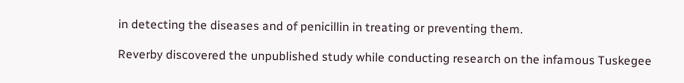in detecting the diseases and of penicillin in treating or preventing them.

Reverby discovered the unpublished study while conducting research on the infamous Tuskegee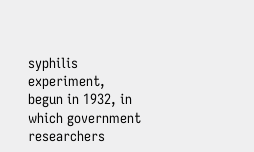syphilis experiment, begun in 1932, in which government researchers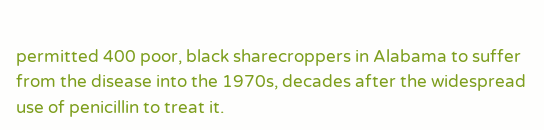permitted 400 poor, black sharecroppers in Alabama to suffer from the disease into the 1970s, decades after the widespread use of penicillin to treat it.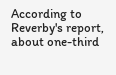According to Reverby's report, about one-third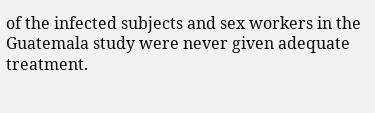of the infected subjects and sex workers in the Guatemala study were never given adequate treatment.